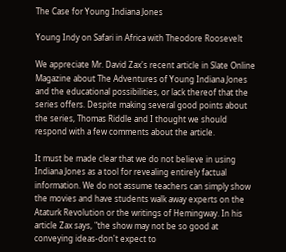The Case for Young Indiana Jones

Young Indy on Safari in Africa with Theodore Roosevelt

We appreciate Mr. David Zax's recent article in Slate Online Magazine about The Adventures of Young Indiana Jones and the educational possibilities, or lack thereof that the series offers. Despite making several good points about the series, Thomas Riddle and I thought we should respond with a few comments about the article.

It must be made clear that we do not believe in using Indiana Jones as a tool for revealing entirely factual information. We do not assume teachers can simply show the movies and have students walk away experts on the Ataturk Revolution or the writings of Hemingway. In his article Zax says, "the show may not be so good at conveying ideas-don't expect to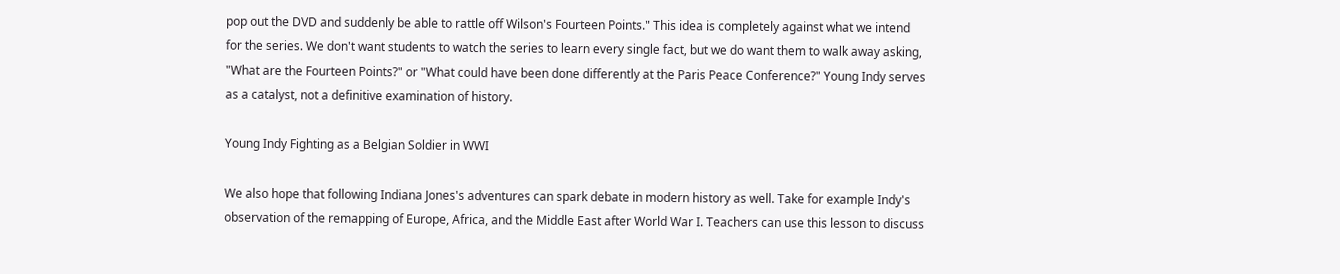pop out the DVD and suddenly be able to rattle off Wilson's Fourteen Points." This idea is completely against what we intend for the series. We don't want students to watch the series to learn every single fact, but we do want them to walk away asking, "What are the Fourteen Points?" or "What could have been done differently at the Paris Peace Conference?" Young Indy serves as a catalyst, not a definitive examination of history.

Young Indy Fighting as a Belgian Soldier in WWI

We also hope that following Indiana Jones's adventures can spark debate in modern history as well. Take for example Indy's observation of the remapping of Europe, Africa, and the Middle East after World War I. Teachers can use this lesson to discuss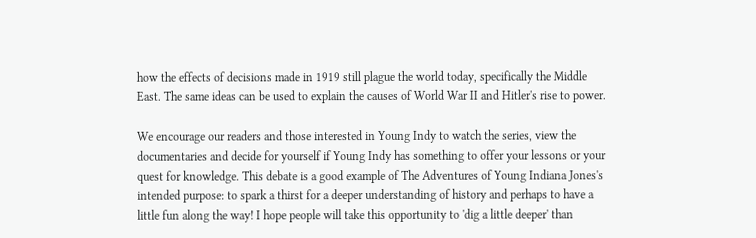how the effects of decisions made in 1919 still plague the world today, specifically the Middle East. The same ideas can be used to explain the causes of World War II and Hitler's rise to power.

We encourage our readers and those interested in Young Indy to watch the series, view the documentaries and decide for yourself if Young Indy has something to offer your lessons or your quest for knowledge. This debate is a good example of The Adventures of Young Indiana Jones's intended purpose: to spark a thirst for a deeper understanding of history and perhaps to have a little fun along the way! I hope people will take this opportunity to 'dig a little deeper' than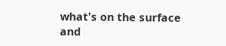what's on the surface and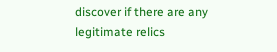discover if there are any legitimate relics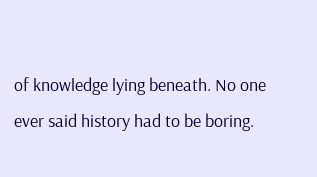of knowledge lying beneath. No one ever said history had to be boring.